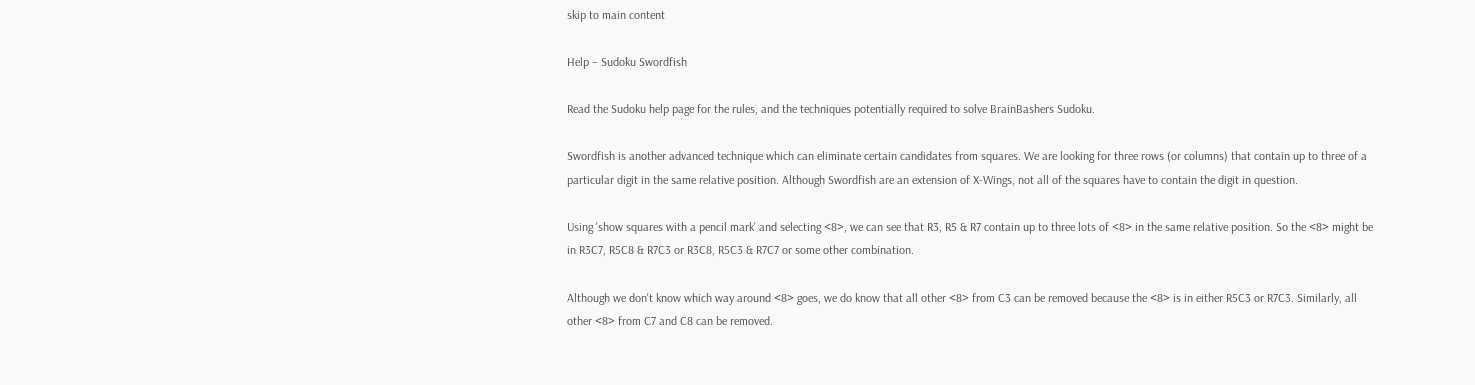skip to main content

Help – Sudoku Swordfish

Read the Sudoku help page for the rules, and the techniques potentially required to solve BrainBashers Sudoku.

Swordfish is another advanced technique which can eliminate certain candidates from squares. We are looking for three rows (or columns) that contain up to three of a particular digit in the same relative position. Although Swordfish are an extension of X-Wings, not all of the squares have to contain the digit in question.

Using 'show squares with a pencil mark' and selecting <8>, we can see that R3, R5 & R7 contain up to three lots of <8> in the same relative position. So the <8> might be in R3C7, R5C8 & R7C3 or R3C8, R5C3 & R7C7 or some other combination.

Although we don't know which way around <8> goes, we do know that all other <8> from C3 can be removed because the <8> is in either R5C3 or R7C3. Similarly, all other <8> from C7 and C8 can be removed.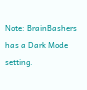Note: BrainBashers has a Dark Mode setting.